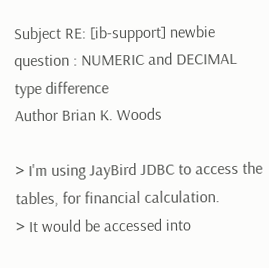Subject RE: [ib-support] newbie question : NUMERIC and DECIMAL type difference
Author Brian K. Woods

> I'm using JayBird JDBC to access the tables, for financial calculation.
> It would be accessed into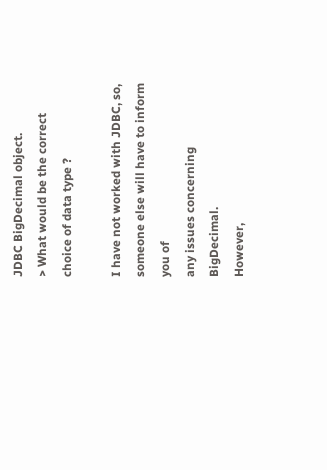JDBC BigDecimal object.
> What would be the correct choice of data type ?

I have not worked with JDBC, so, someone else will have to inform you of
any issues concerning BigDecimal.
However,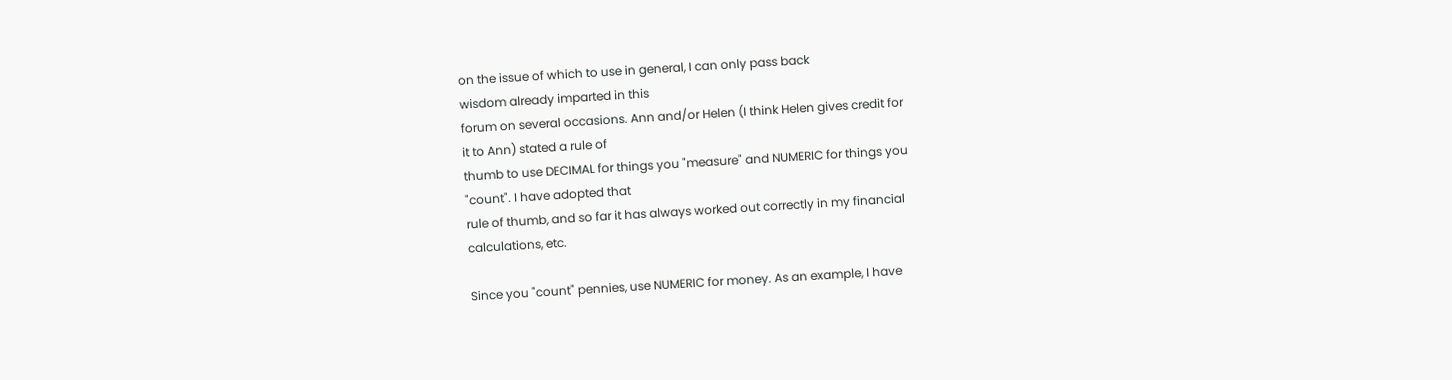on the issue of which to use in general, I can only pass back
wisdom already imparted in this
forum on several occasions. Ann and/or Helen (I think Helen gives credit for
it to Ann) stated a rule of
thumb to use DECIMAL for things you "measure" and NUMERIC for things you
"count". I have adopted that
rule of thumb, and so far it has always worked out correctly in my financial
calculations, etc.

Since you "count" pennies, use NUMERIC for money. As an example, I have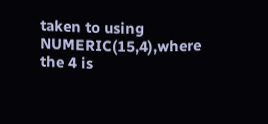taken to using NUMERIC(15,4),where
the 4 is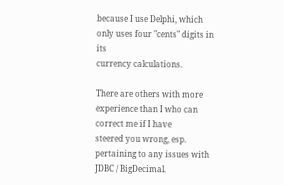because I use Delphi, which only uses four "cents" digits in its
currency calculations.

There are others with more experience than I who can correct me if I have
steered you wrong, esp.
pertaining to any issues with JDBC / BigDecimal.